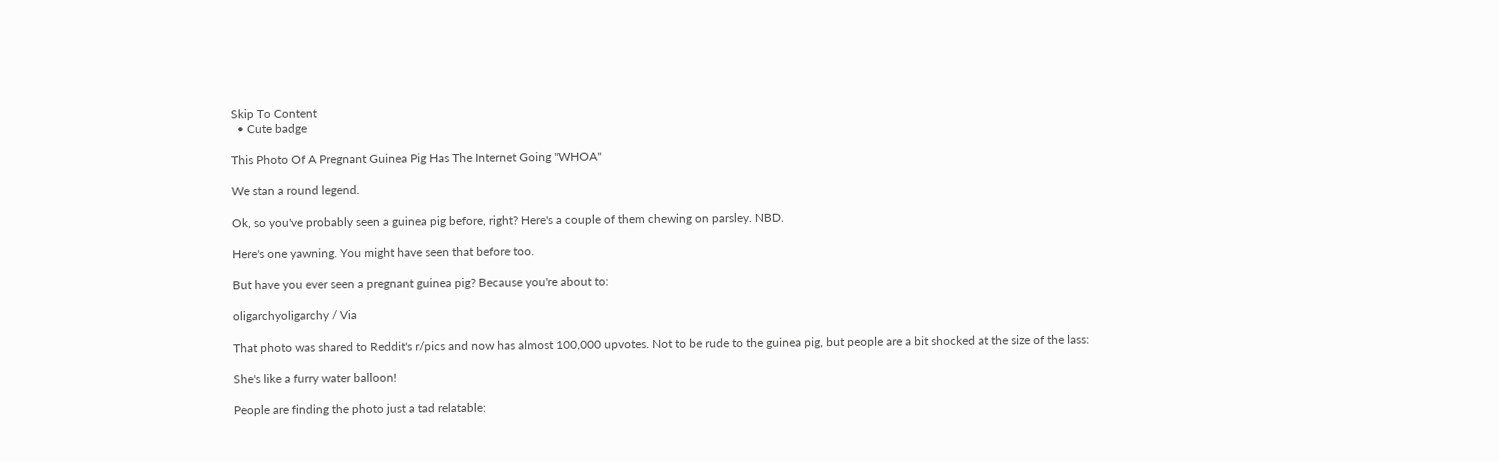Skip To Content
  • Cute badge

This Photo Of A Pregnant Guinea Pig Has The Internet Going "WHOA"

We stan a round legend.

Ok, so you've probably seen a guinea pig before, right? Here's a couple of them chewing on parsley. NBD.

Here's one yawning. You might have seen that before too.

But have you ever seen a pregnant guinea pig? Because you're about to:

oligarchyoligarchy / Via

That photo was shared to Reddit's r/pics and now has almost 100,000 upvotes. Not to be rude to the guinea pig, but people are a bit shocked at the size of the lass:

She's like a furry water balloon!

People are finding the photo just a tad relatable: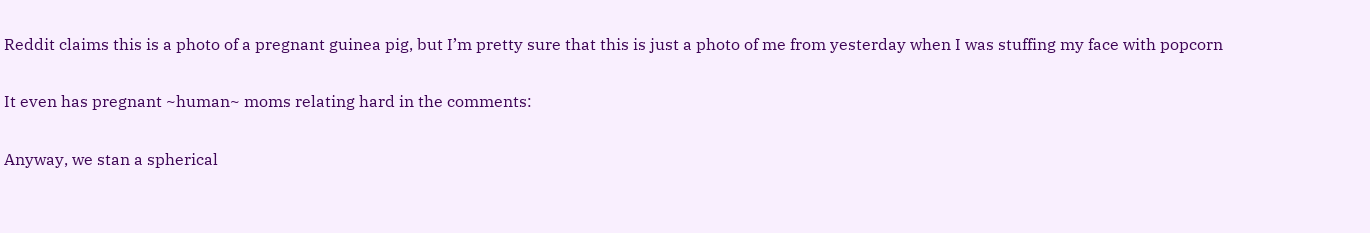Reddit claims this is a photo of a pregnant guinea pig, but I’m pretty sure that this is just a photo of me from yesterday when I was stuffing my face with popcorn

It even has pregnant ~human~ moms relating hard in the comments:

Anyway, we stan a spherical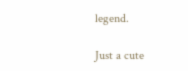legend.

Just a cute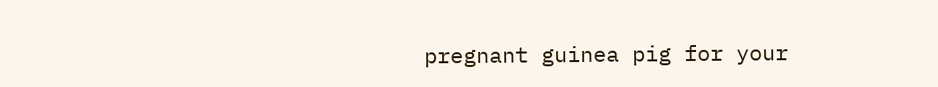pregnant guinea pig for your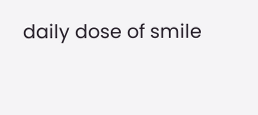daily dose of smile